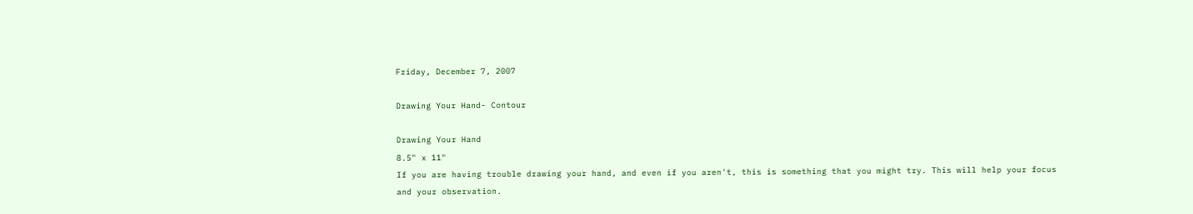Friday, December 7, 2007

Drawing Your Hand- Contour

Drawing Your Hand
8.5" x 11"
If you are having trouble drawing your hand, and even if you aren't, this is something that you might try. This will help your focus and your observation.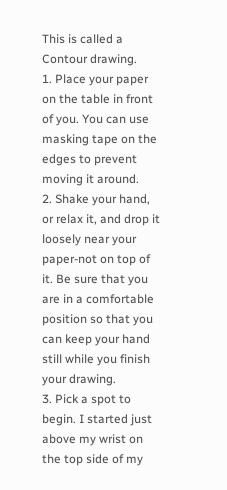This is called a Contour drawing.
1. Place your paper on the table in front of you. You can use masking tape on the edges to prevent moving it around.
2. Shake your hand, or relax it, and drop it loosely near your paper-not on top of it. Be sure that you are in a comfortable position so that you can keep your hand still while you finish your drawing.
3. Pick a spot to begin. I started just above my wrist on the top side of my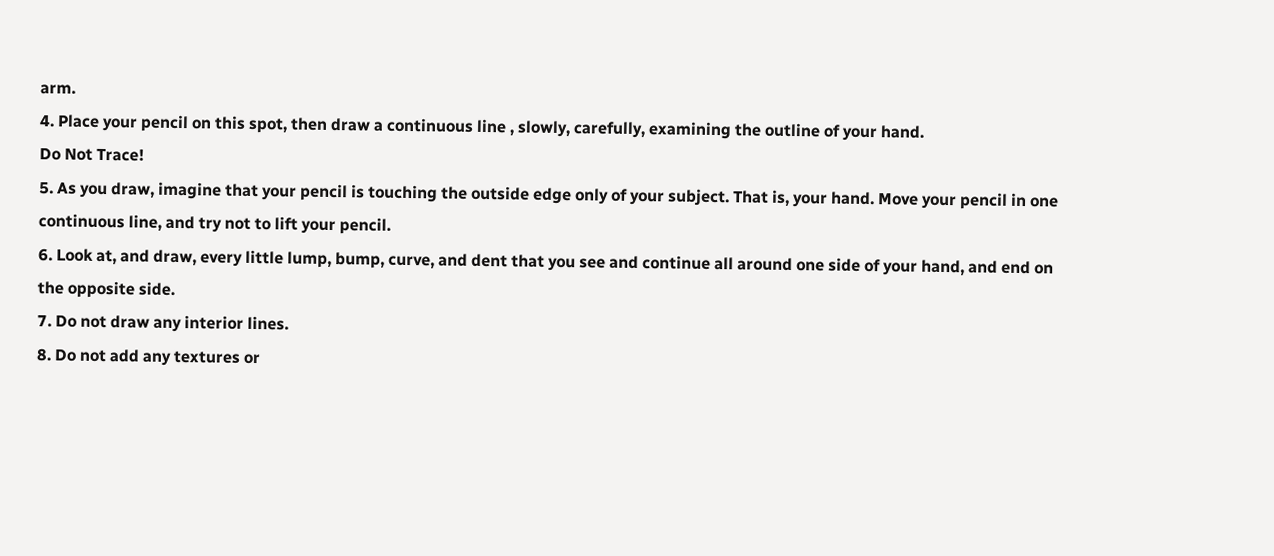arm.
4. Place your pencil on this spot, then draw a continuous line , slowly, carefully, examining the outline of your hand.
Do Not Trace!
5. As you draw, imagine that your pencil is touching the outside edge only of your subject. That is, your hand. Move your pencil in one continuous line, and try not to lift your pencil.
6. Look at, and draw, every little lump, bump, curve, and dent that you see and continue all around one side of your hand, and end on the opposite side.
7. Do not draw any interior lines.
8. Do not add any textures or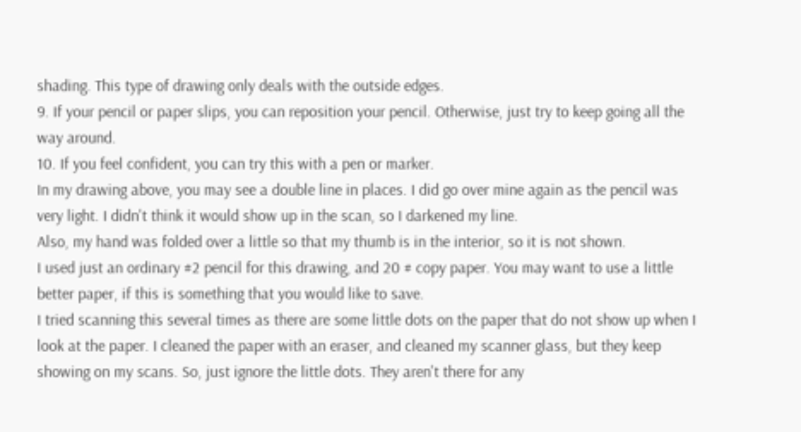shading. This type of drawing only deals with the outside edges.
9. If your pencil or paper slips, you can reposition your pencil. Otherwise, just try to keep going all the way around.
10. If you feel confident, you can try this with a pen or marker.
In my drawing above, you may see a double line in places. I did go over mine again as the pencil was very light. I didn't think it would show up in the scan, so I darkened my line.
Also, my hand was folded over a little so that my thumb is in the interior, so it is not shown.
I used just an ordinary #2 pencil for this drawing, and 20 # copy paper. You may want to use a little better paper, if this is something that you would like to save.
I tried scanning this several times as there are some little dots on the paper that do not show up when I look at the paper. I cleaned the paper with an eraser, and cleaned my scanner glass, but they keep showing on my scans. So, just ignore the little dots. They aren't there for any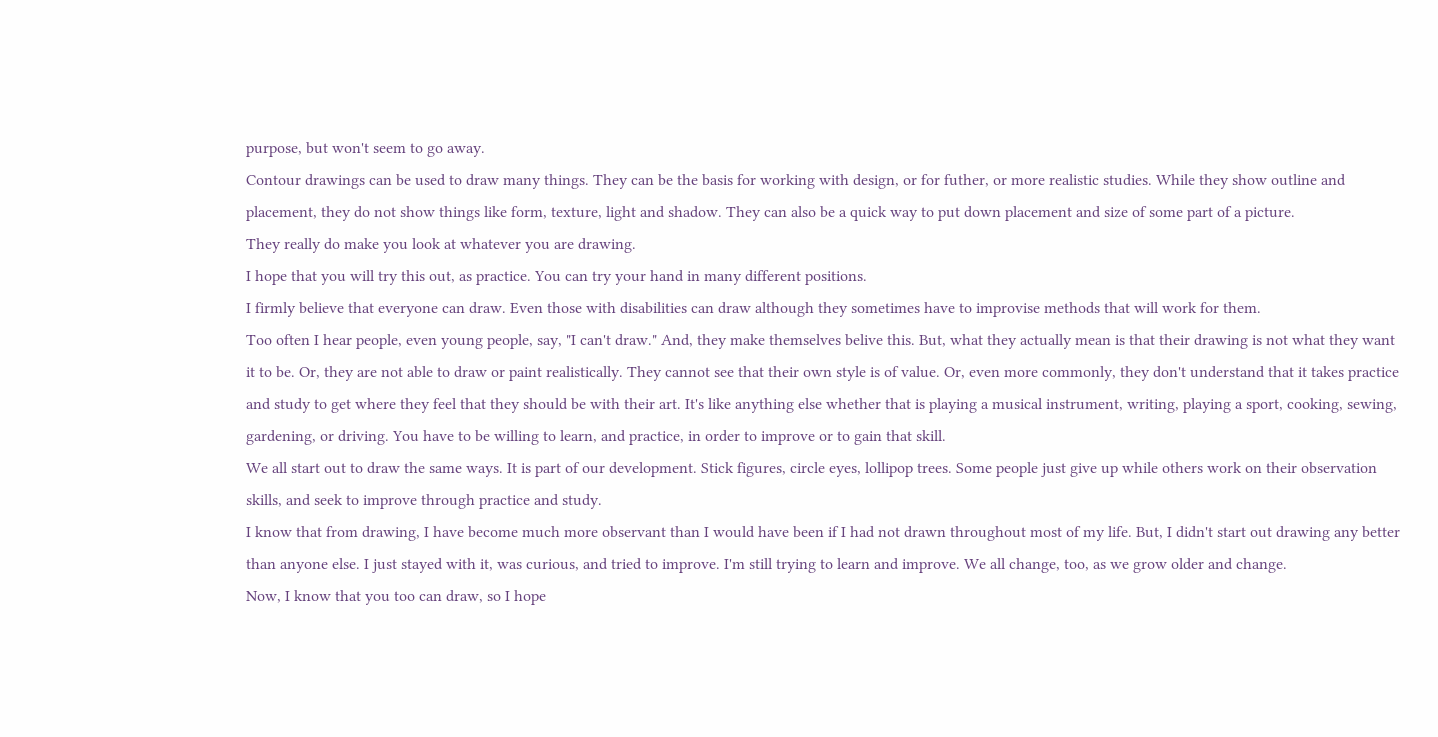purpose, but won't seem to go away.
Contour drawings can be used to draw many things. They can be the basis for working with design, or for futher, or more realistic studies. While they show outline and placement, they do not show things like form, texture, light and shadow. They can also be a quick way to put down placement and size of some part of a picture.
They really do make you look at whatever you are drawing.
I hope that you will try this out, as practice. You can try your hand in many different positions.
I firmly believe that everyone can draw. Even those with disabilities can draw although they sometimes have to improvise methods that will work for them.
Too often I hear people, even young people, say, "I can't draw." And, they make themselves belive this. But, what they actually mean is that their drawing is not what they want it to be. Or, they are not able to draw or paint realistically. They cannot see that their own style is of value. Or, even more commonly, they don't understand that it takes practice and study to get where they feel that they should be with their art. It's like anything else whether that is playing a musical instrument, writing, playing a sport, cooking, sewing, gardening, or driving. You have to be willing to learn, and practice, in order to improve or to gain that skill.
We all start out to draw the same ways. It is part of our development. Stick figures, circle eyes, lollipop trees. Some people just give up while others work on their observation skills, and seek to improve through practice and study.
I know that from drawing, I have become much more observant than I would have been if I had not drawn throughout most of my life. But, I didn't start out drawing any better than anyone else. I just stayed with it, was curious, and tried to improve. I'm still trying to learn and improve. We all change, too, as we grow older and change.
Now, I know that you too can draw, so I hope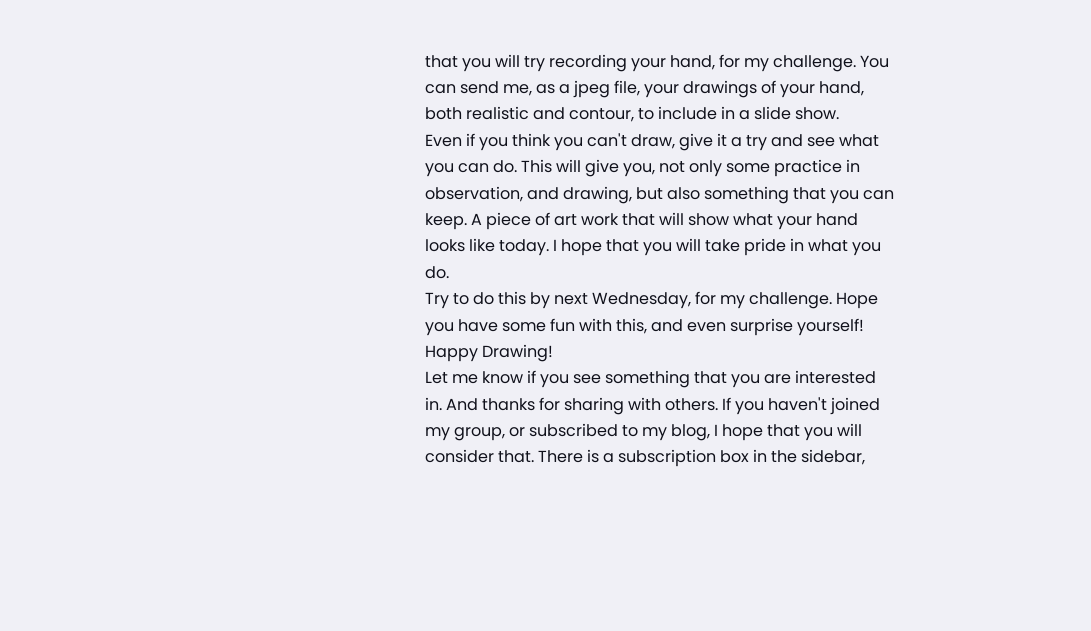that you will try recording your hand, for my challenge. You can send me, as a jpeg file, your drawings of your hand, both realistic and contour, to include in a slide show.
Even if you think you can't draw, give it a try and see what you can do. This will give you, not only some practice in observation, and drawing, but also something that you can keep. A piece of art work that will show what your hand looks like today. I hope that you will take pride in what you do.
Try to do this by next Wednesday, for my challenge. Hope you have some fun with this, and even surprise yourself!
Happy Drawing!
Let me know if you see something that you are interested in. And thanks for sharing with others. If you haven't joined my group, or subscribed to my blog, I hope that you will consider that. There is a subscription box in the sidebar,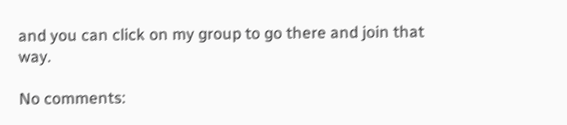and you can click on my group to go there and join that way.

No comments: